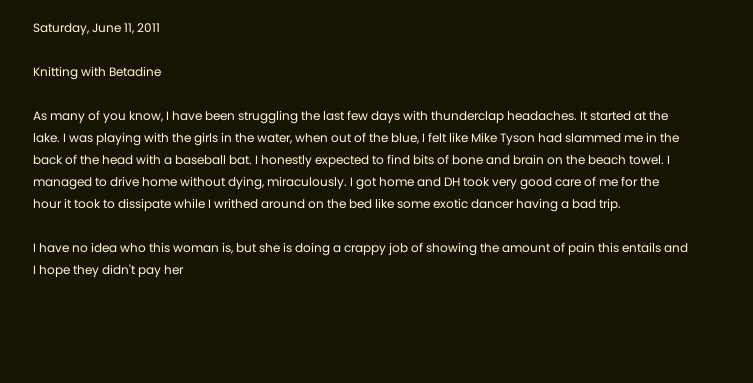Saturday, June 11, 2011

Knitting with Betadine

As many of you know, I have been struggling the last few days with thunderclap headaches. It started at the lake. I was playing with the girls in the water, when out of the blue, I felt like Mike Tyson had slammed me in the back of the head with a baseball bat. I honestly expected to find bits of bone and brain on the beach towel. I managed to drive home without dying, miraculously. I got home and DH took very good care of me for the hour it took to dissipate while I writhed around on the bed like some exotic dancer having a bad trip.

I have no idea who this woman is, but she is doing a crappy job of showing the amount of pain this entails and I hope they didn't pay her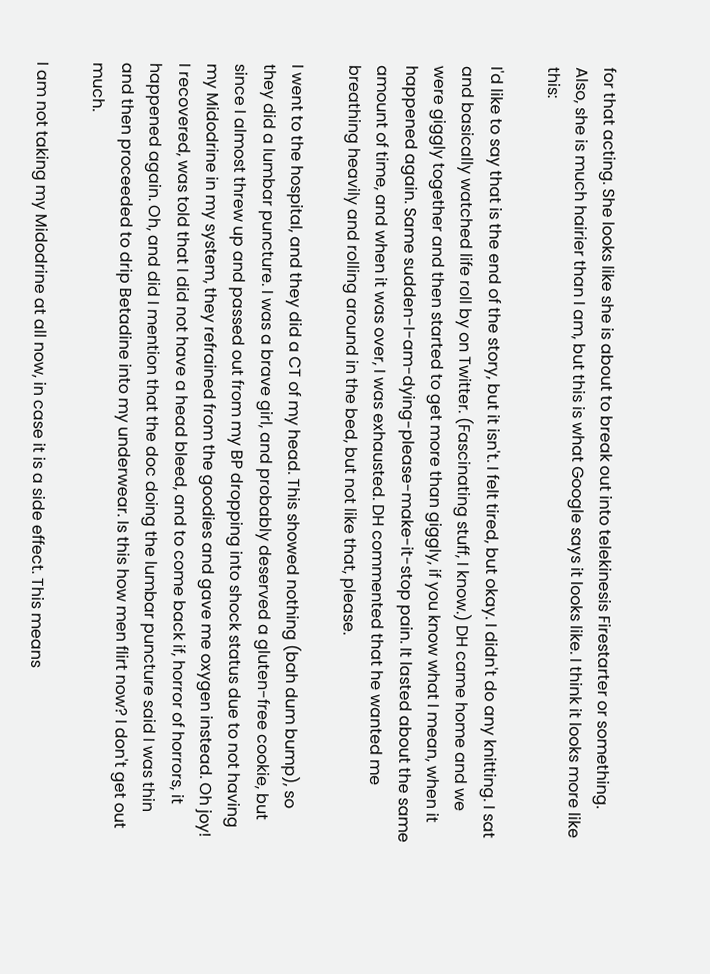for that acting. She looks like she is about to break out into telekinesis Firestarter or something. Also, she is much hairier than I am, but this is what Google says it looks like. I think it looks more like this:

I'd like to say that is the end of the story, but it isn't. I felt tired, but okay. I didn't do any knitting. I sat and basically watched life roll by on Twitter. (Fascinating stuff, I know.) DH came home and we were giggly together and then started to get more than giggly, if you know what I mean, when it happened again. Same sudden-I-am-dying-please-make-it-stop pain. It lasted about the same amount of time, and when it was over, I was exhausted. DH commented that he wanted me breathing heavily and rolling around in the bed, but not like that, please.

I went to the hospital, and they did a CT of my head. This showed nothing (bah dum bump), so they did a lumbar puncture. I was a brave girl, and probably deserved a gluten-free cookie, but since I almost threw up and passed out from my BP dropping into shock status due to not having my Midodrine in my system, they refrained from the goodies and gave me oxygen instead. Oh joy! I recovered, was told that I did not have a head bleed, and to come back if, horror of horrors, it happened again. Oh, and did I mention that the doc doing the lumbar puncture said I was thin and then proceeded to drip Betadine into my underwear. Is this how men flirt now? I don't get out much.

I am not taking my Midodrine at all now, in case it is a side effect. This means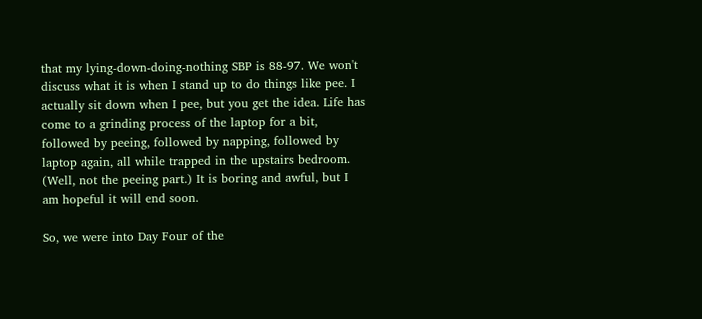that my lying-down-doing-nothing SBP is 88-97. We won't discuss what it is when I stand up to do things like pee. I actually sit down when I pee, but you get the idea. Life has come to a grinding process of the laptop for a bit, followed by peeing, followed by napping, followed by laptop again, all while trapped in the upstairs bedroom. (Well, not the peeing part.) It is boring and awful, but I am hopeful it will end soon.

So, we were into Day Four of the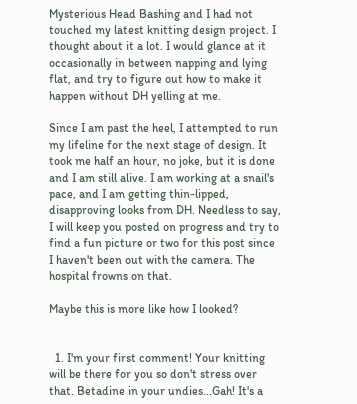Mysterious Head Bashing and I had not touched my latest knitting design project. I thought about it a lot. I would glance at it occasionally in between napping and lying flat, and try to figure out how to make it happen without DH yelling at me.

Since I am past the heel, I attempted to run my lifeline for the next stage of design. It took me half an hour, no joke, but it is done and I am still alive. I am working at a snail's pace, and I am getting thin-lipped, disapproving looks from DH. Needless to say, I will keep you posted on progress and try to find a fun picture or two for this post since I haven't been out with the camera. The hospital frowns on that.

Maybe this is more like how I looked?


  1. I'm your first comment! Your knitting will be there for you so don't stress over that. Betadine in your undies...Gah! It's a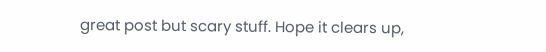great post but scary stuff. Hope it clears up,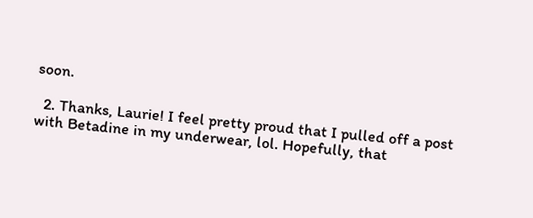soon.

  2. Thanks, Laurie! I feel pretty proud that I pulled off a post with Betadine in my underwear, lol. Hopefully, that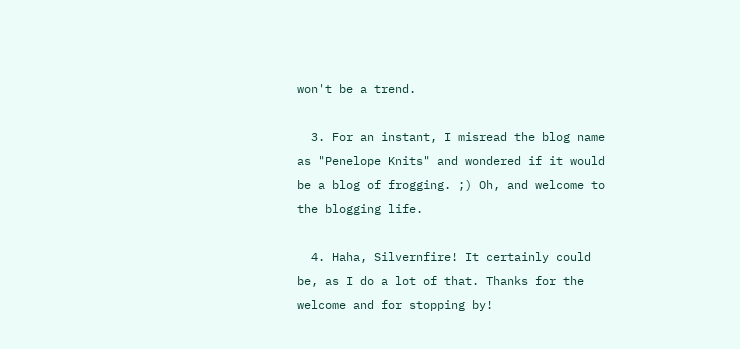won't be a trend.

  3. For an instant, I misread the blog name as "Penelope Knits" and wondered if it would be a blog of frogging. ;) Oh, and welcome to the blogging life.

  4. Haha, Silvernfire! It certainly could be, as I do a lot of that. Thanks for the welcome and for stopping by!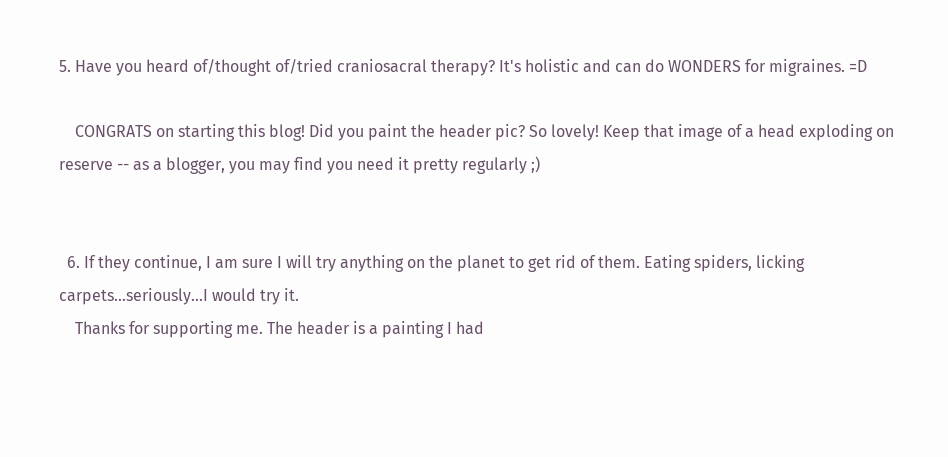5. Have you heard of/thought of/tried craniosacral therapy? It's holistic and can do WONDERS for migraines. =D

    CONGRATS on starting this blog! Did you paint the header pic? So lovely! Keep that image of a head exploding on reserve -- as a blogger, you may find you need it pretty regularly ;)


  6. If they continue, I am sure I will try anything on the planet to get rid of them. Eating spiders, licking carpets...seriously...I would try it.
    Thanks for supporting me. The header is a painting I had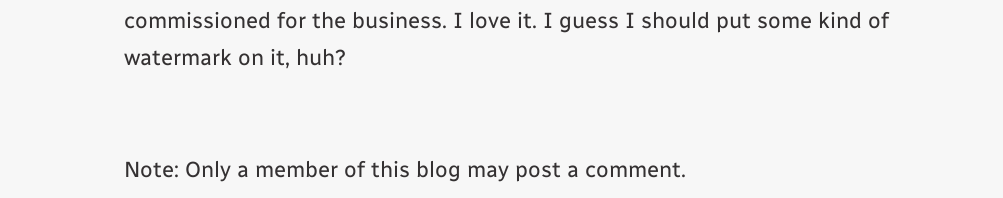commissioned for the business. I love it. I guess I should put some kind of watermark on it, huh?


Note: Only a member of this blog may post a comment.